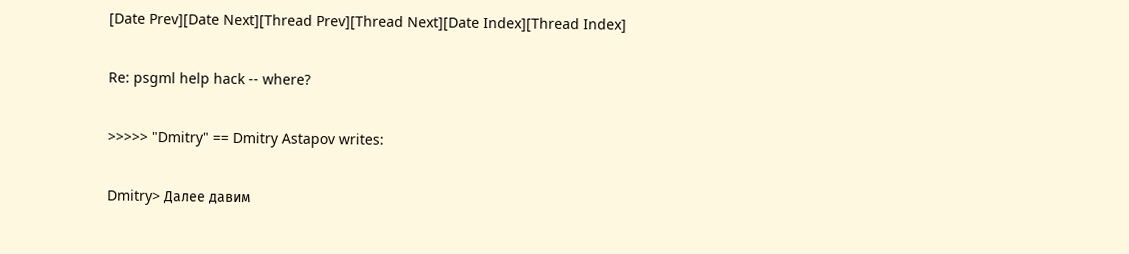[Date Prev][Date Next][Thread Prev][Thread Next][Date Index][Thread Index]

Re: psgml help hack -- where?

>>>>> "Dmitry" == Dmitry Astapov writes:

Dmitry> Далее давим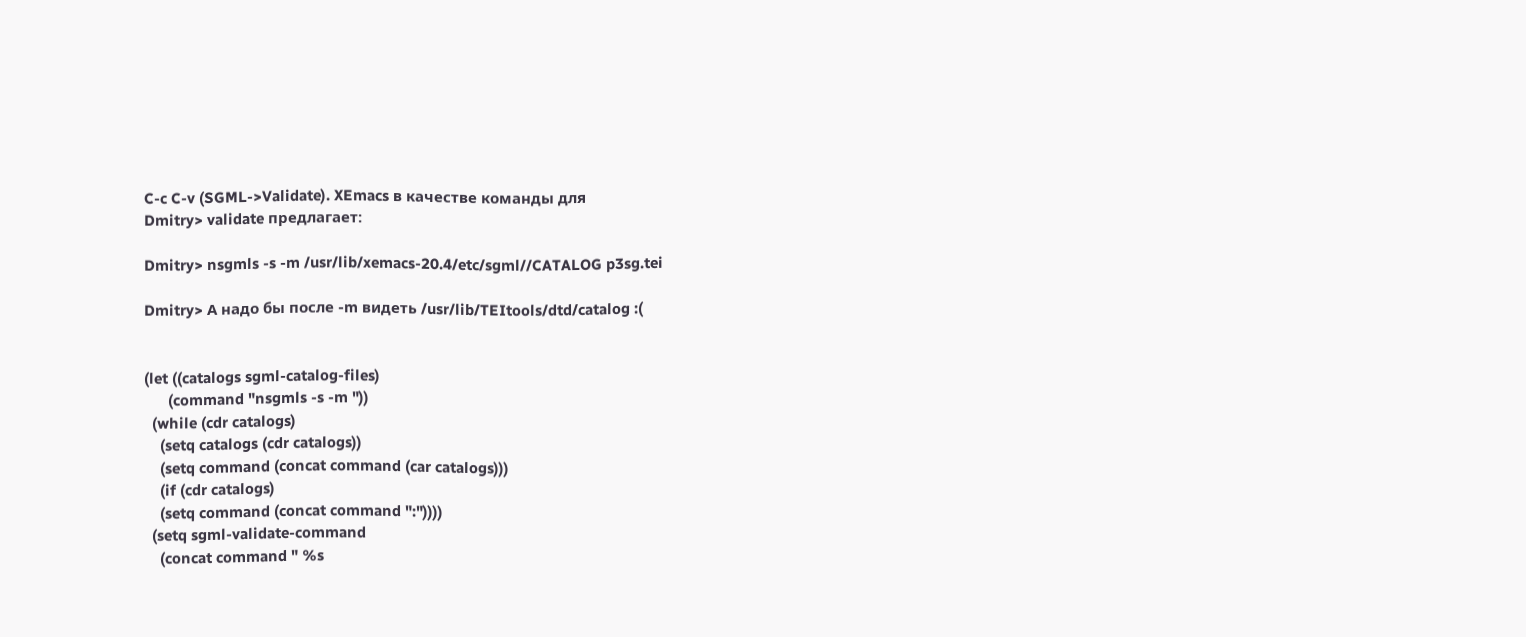C-c C-v (SGML->Validate). XEmacs в качестве команды для
Dmitry> validate предлагает:

Dmitry> nsgmls -s -m /usr/lib/xemacs-20.4/etc/sgml//CATALOG p3sg.tei

Dmitry> А надо бы после -m видеть /usr/lib/TEItools/dtd/catalog :(


(let ((catalogs sgml-catalog-files)
      (command "nsgmls -s -m "))
  (while (cdr catalogs)
    (setq catalogs (cdr catalogs))
    (setq command (concat command (car catalogs)))
    (if (cdr catalogs)
    (setq command (concat command ":"))))
  (setq sgml-validate-command
    (concat command " %s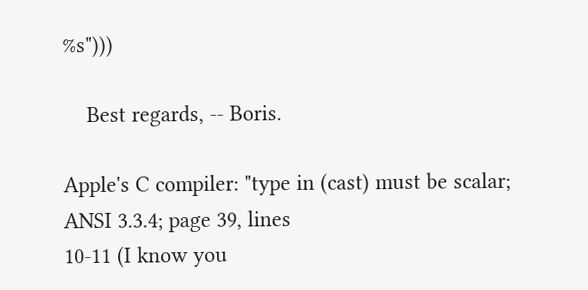%s")))

    Best regards, -- Boris.

Apple's C compiler: "type in (cast) must be scalar; ANSI 3.3.4; page 39, lines
10-11 (I know you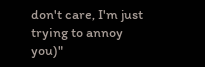don't care, I'm just trying to annoy you)"